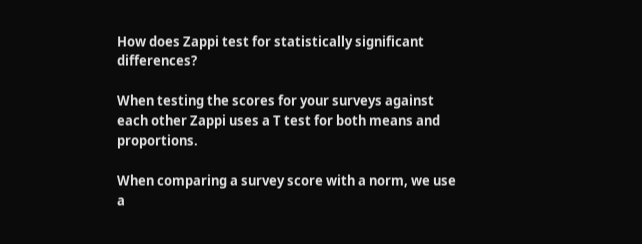How does Zappi test for statistically significant differences?

When testing the scores for your surveys against each other Zappi uses a T test for both means and proportions.

When comparing a survey score with a norm, we use a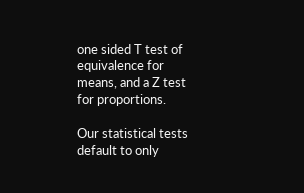one sided T test of equivalence for means, and a Z test for proportions.

Our statistical tests default to only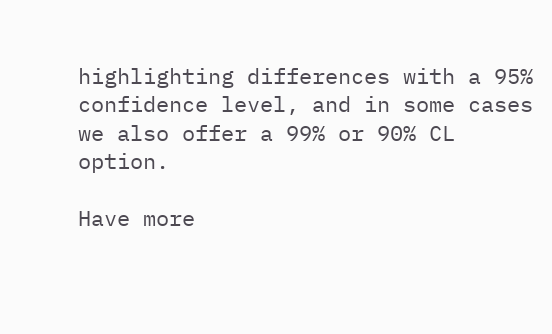highlighting differences with a 95% confidence level, and in some cases we also offer a 99% or 90% CL option.

Have more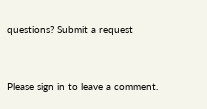questions? Submit a request


Please sign in to leave a comment.